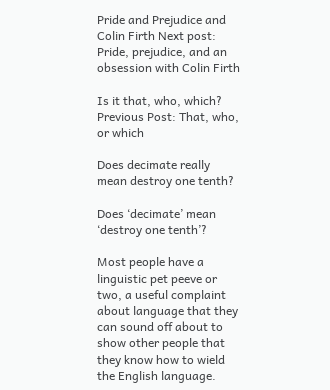Pride and Prejudice and Colin Firth Next post: Pride, prejudice, and an obsession with Colin Firth

Is it that, who, which? Previous Post: That, who, or which

Does decimate really mean destroy one tenth?

Does ‘decimate’ mean ‘destroy one tenth’?

Most people have a linguistic pet peeve or two, a useful complaint about language that they can sound off about to show other people that they know how to wield the English language.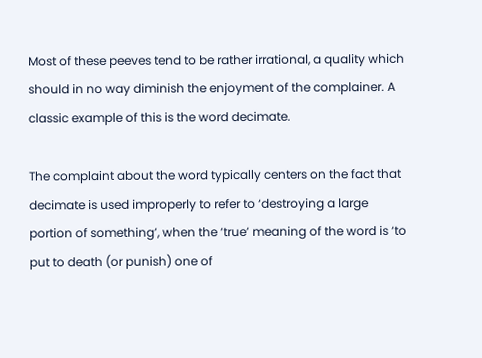Most of these peeves tend to be rather irrational, a quality which should in no way diminish the enjoyment of the complainer. A classic example of this is the word decimate.

The complaint about the word typically centers on the fact that decimate is used improperly to refer to ‘destroying a large portion of something’, when the ‘true’ meaning of the word is ‘to put to death (or punish) one of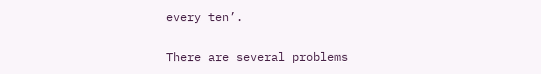every ten’.

There are several problems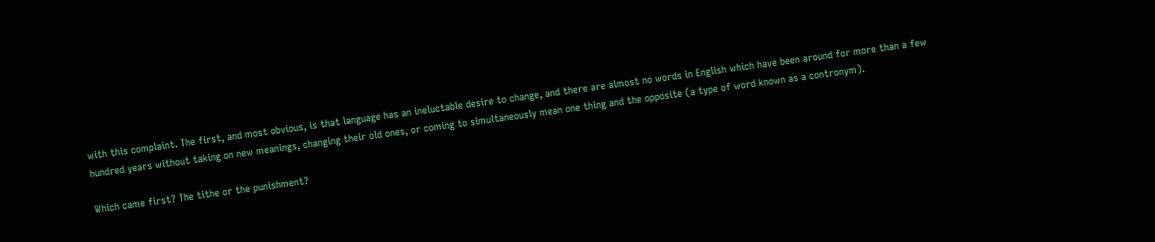with this complaint. The first, and most obvious, is that language has an ineluctable desire to change, and there are almost no words in English which have been around for more than a few hundred years without taking on new meanings, changing their old ones, or coming to simultaneously mean one thing and the opposite (a type of word known as a contronym).

Which came first? The tithe or the punishment?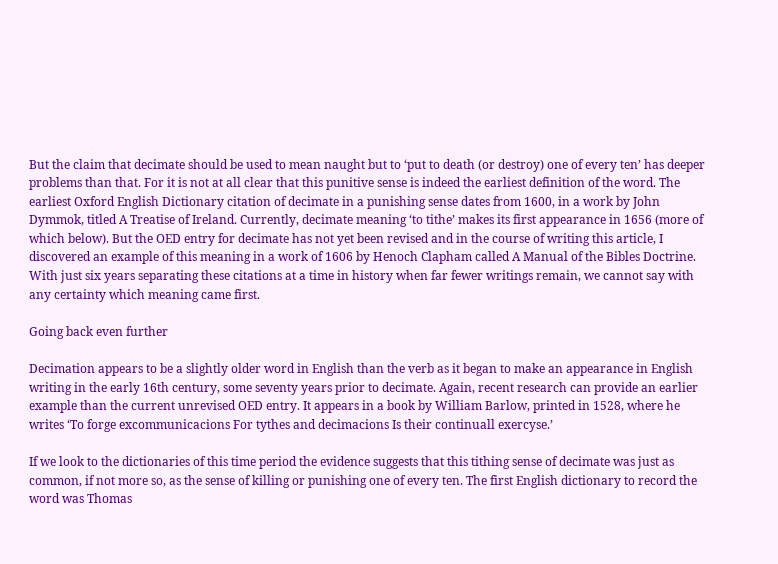But the claim that decimate should be used to mean naught but to ‘put to death (or destroy) one of every ten’ has deeper problems than that. For it is not at all clear that this punitive sense is indeed the earliest definition of the word. The earliest Oxford English Dictionary citation of decimate in a punishing sense dates from 1600, in a work by John Dymmok, titled A Treatise of Ireland. Currently, decimate meaning ‘to tithe’ makes its first appearance in 1656 (more of which below). But the OED entry for decimate has not yet been revised and in the course of writing this article, I discovered an example of this meaning in a work of 1606 by Henoch Clapham called A Manual of the Bibles Doctrine. With just six years separating these citations at a time in history when far fewer writings remain, we cannot say with any certainty which meaning came first.

Going back even further

Decimation appears to be a slightly older word in English than the verb as it began to make an appearance in English writing in the early 16th century, some seventy years prior to decimate. Again, recent research can provide an earlier example than the current unrevised OED entry. It appears in a book by William Barlow, printed in 1528, where he writes ‘To forge excommunicacions For tythes and decimacions Is their continuall exercyse.’

If we look to the dictionaries of this time period the evidence suggests that this tithing sense of decimate was just as common, if not more so, as the sense of killing or punishing one of every ten. The first English dictionary to record the word was Thomas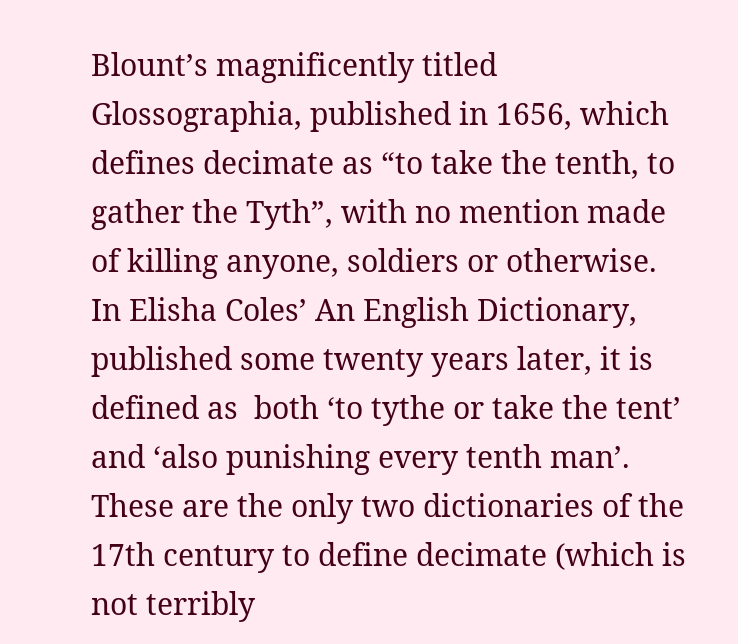Blount’s magnificently titled Glossographia, published in 1656, which defines decimate as “to take the tenth, to gather the Tyth”, with no mention made of killing anyone, soldiers or otherwise. In Elisha Coles’ An English Dictionary, published some twenty years later, it is defined as  both ‘to tythe or take the tent’ and ‘also punishing every tenth man’. These are the only two dictionaries of the 17th century to define decimate (which is not terribly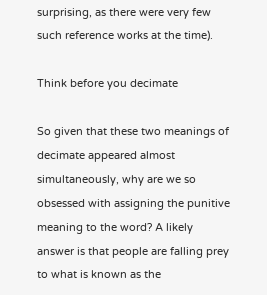surprising, as there were very few such reference works at the time).

Think before you decimate

So given that these two meanings of decimate appeared almost simultaneously, why are we so obsessed with assigning the punitive meaning to the word? A likely answer is that people are falling prey to what is known as the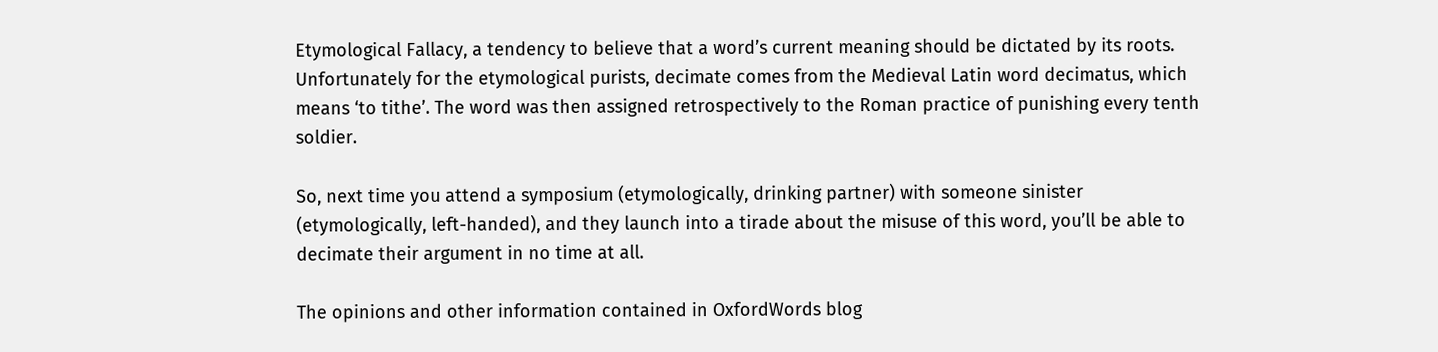Etymological Fallacy, a tendency to believe that a word’s current meaning should be dictated by its roots. Unfortunately for the etymological purists, decimate comes from the Medieval Latin word decimatus, which means ‘to tithe’. The word was then assigned retrospectively to the Roman practice of punishing every tenth soldier.

So, next time you attend a symposium (etymologically, drinking partner) with someone sinister (etymologically, left-handed), and they launch into a tirade about the misuse of this word, you’ll be able to decimate their argument in no time at all.

The opinions and other information contained in OxfordWords blog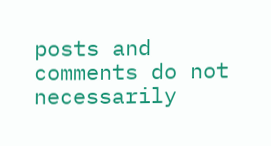posts and comments do not necessarily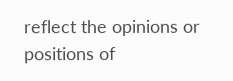reflect the opinions or positions of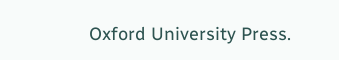Oxford University Press.